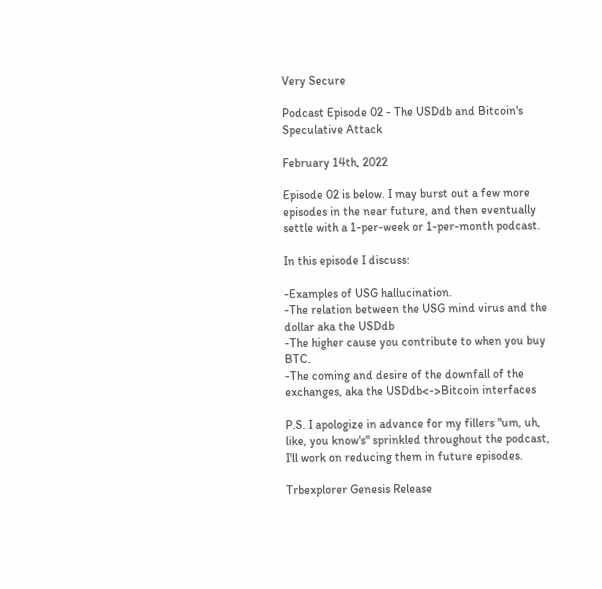Very Secure

Podcast Episode 02 - The USDdb and Bitcoin's Speculative Attack

February 14th, 2022

Episode 02 is below. I may burst out a few more episodes in the near future, and then eventually settle with a 1-per-week or 1-per-month podcast.

In this episode I discuss:

-Examples of USG hallucination.
-The relation between the USG mind virus and the dollar aka the USDdb
-The higher cause you contribute to when you buy BTC.
-The coming and desire of the downfall of the exchanges, aka the USDdb<->Bitcoin interfaces

P.S. I apologize in advance for my fillers "um, uh, like, you know's" sprinkled throughout the podcast, I'll work on reducing them in future episodes.

Trbexplorer Genesis Release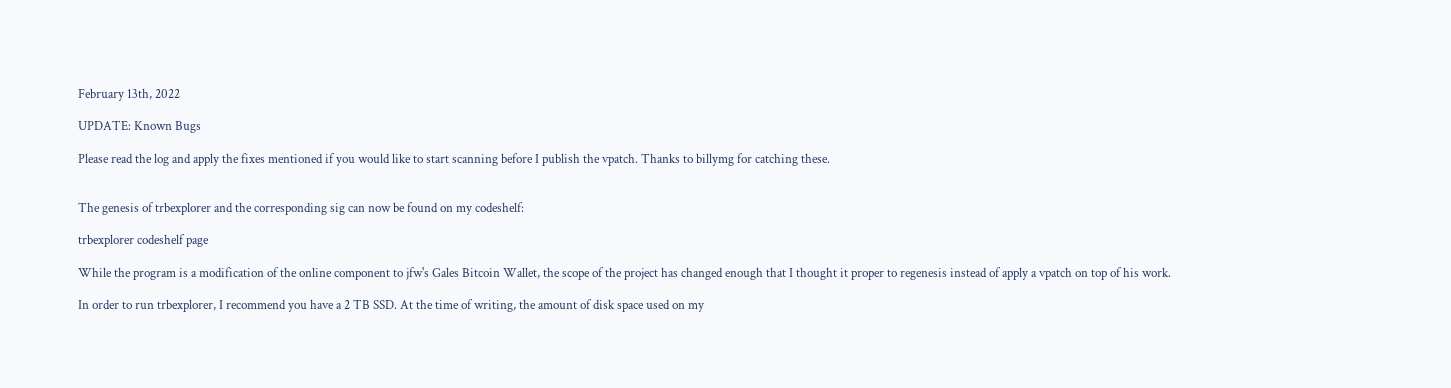February 13th, 2022

UPDATE: Known Bugs

Please read the log and apply the fixes mentioned if you would like to start scanning before I publish the vpatch. Thanks to billymg for catching these.


The genesis of trbexplorer and the corresponding sig can now be found on my codeshelf:

trbexplorer codeshelf page

While the program is a modification of the online component to jfw's Gales Bitcoin Wallet, the scope of the project has changed enough that I thought it proper to regenesis instead of apply a vpatch on top of his work.

In order to run trbexplorer, I recommend you have a 2 TB SSD. At the time of writing, the amount of disk space used on my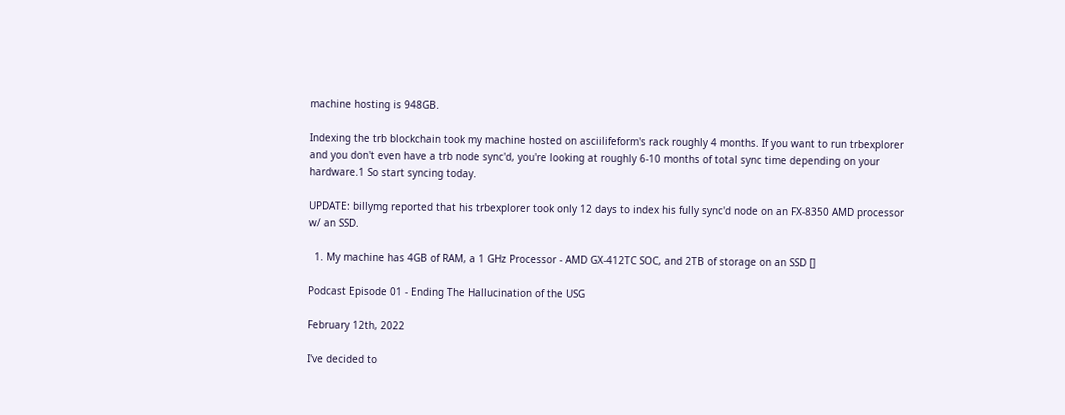machine hosting is 948GB.

Indexing the trb blockchain took my machine hosted on asciilifeform's rack roughly 4 months. If you want to run trbexplorer and you don't even have a trb node sync'd, you're looking at roughly 6-10 months of total sync time depending on your hardware.1 So start syncing today.

UPDATE: billymg reported that his trbexplorer took only 12 days to index his fully sync'd node on an FX-8350 AMD processor w/ an SSD.

  1. My machine has 4GB of RAM, a 1 GHz Processor - AMD GX-412TC SOC, and 2TB of storage on an SSD []

Podcast Episode 01 - Ending The Hallucination of the USG

February 12th, 2022

I've decided to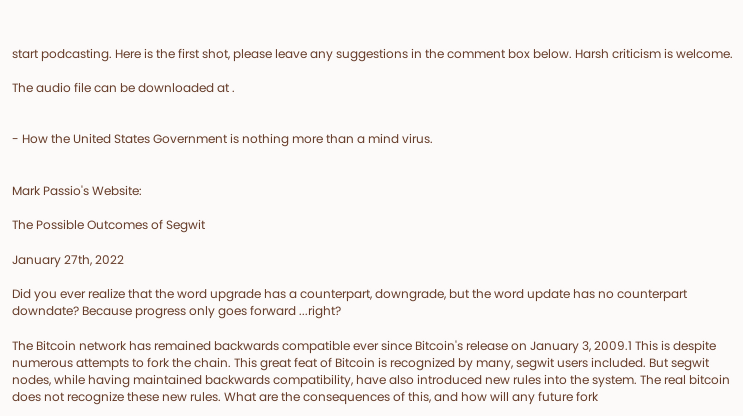start podcasting. Here is the first shot, please leave any suggestions in the comment box below. Harsh criticism is welcome.

The audio file can be downloaded at .


- How the United States Government is nothing more than a mind virus.


Mark Passio's Website:

The Possible Outcomes of Segwit

January 27th, 2022

Did you ever realize that the word upgrade has a counterpart, downgrade, but the word update has no counterpart downdate? Because progress only goes forward ...right?

The Bitcoin network has remained backwards compatible ever since Bitcoin's release on January 3, 2009.1 This is despite numerous attempts to fork the chain. This great feat of Bitcoin is recognized by many, segwit users included. But segwit nodes, while having maintained backwards compatibility, have also introduced new rules into the system. The real bitcoin does not recognize these new rules. What are the consequences of this, and how will any future fork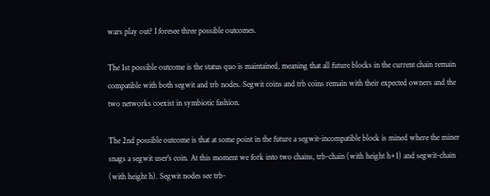wars play out? I foresee three possible outcomes.

The 1st possible outcome is the status quo is maintained, meaning that all future blocks in the current chain remain compatible with both segwit and trb nodes. Segwit coins and trb coins remain with their expected owners and the two networks coexist in symbiotic fashion.

The 2nd possible outcome is that at some point in the future a segwit-incompatible block is mined where the miner snags a segwit user's coin. At this moment we fork into two chains, trb-chain (with height h+1) and segwit-chain (with height h). Segwit nodes see trb-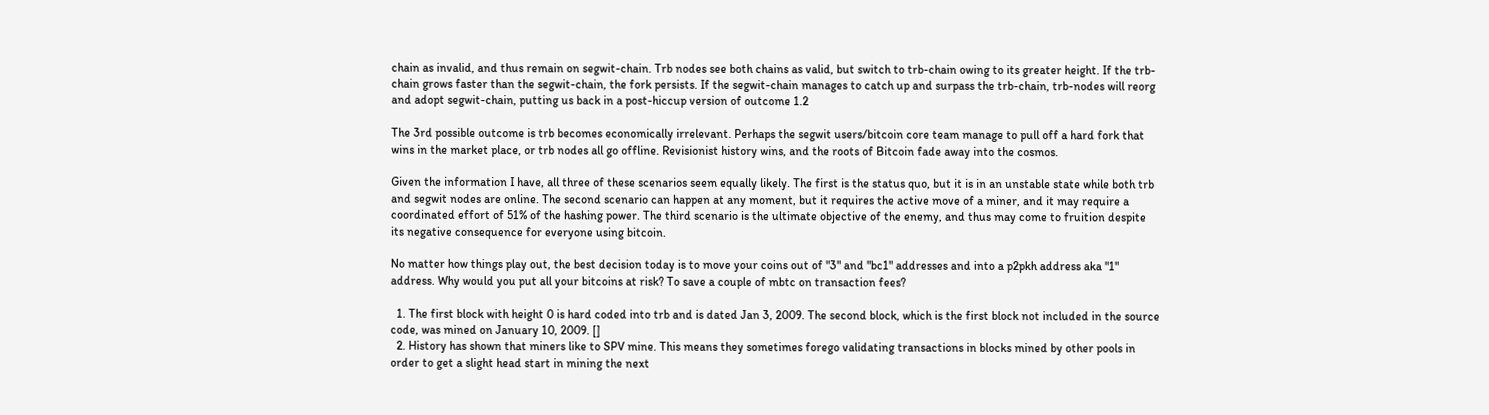chain as invalid, and thus remain on segwit-chain. Trb nodes see both chains as valid, but switch to trb-chain owing to its greater height. If the trb-chain grows faster than the segwit-chain, the fork persists. If the segwit-chain manages to catch up and surpass the trb-chain, trb-nodes will reorg and adopt segwit-chain, putting us back in a post-hiccup version of outcome 1.2

The 3rd possible outcome is trb becomes economically irrelevant. Perhaps the segwit users/bitcoin core team manage to pull off a hard fork that wins in the market place, or trb nodes all go offline. Revisionist history wins, and the roots of Bitcoin fade away into the cosmos.

Given the information I have, all three of these scenarios seem equally likely. The first is the status quo, but it is in an unstable state while both trb and segwit nodes are online. The second scenario can happen at any moment, but it requires the active move of a miner, and it may require a coordinated effort of 51% of the hashing power. The third scenario is the ultimate objective of the enemy, and thus may come to fruition despite its negative consequence for everyone using bitcoin.

No matter how things play out, the best decision today is to move your coins out of "3" and "bc1" addresses and into a p2pkh address aka "1" address. Why would you put all your bitcoins at risk? To save a couple of mbtc on transaction fees?

  1. The first block with height 0 is hard coded into trb and is dated Jan 3, 2009. The second block, which is the first block not included in the source code, was mined on January 10, 2009. []
  2. History has shown that miners like to SPV mine. This means they sometimes forego validating transactions in blocks mined by other pools in order to get a slight head start in mining the next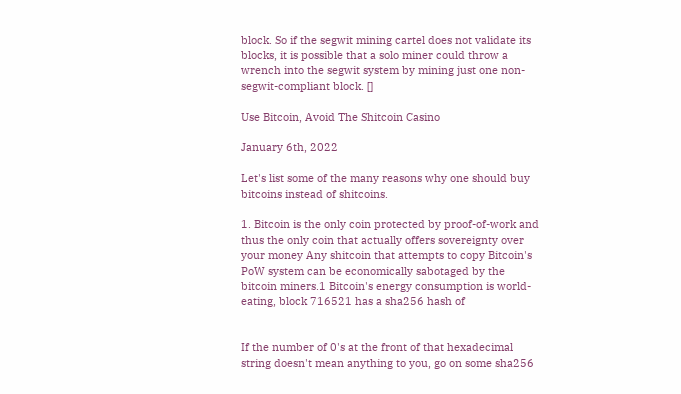block. So if the segwit mining cartel does not validate its blocks, it is possible that a solo miner could throw a wrench into the segwit system by mining just one non-segwit-compliant block. []

Use Bitcoin, Avoid The Shitcoin Casino

January 6th, 2022

Let's list some of the many reasons why one should buy bitcoins instead of shitcoins.

1. Bitcoin is the only coin protected by proof-of-work and thus the only coin that actually offers sovereignty over your money Any shitcoin that attempts to copy Bitcoin's PoW system can be economically sabotaged by the bitcoin miners.1 Bitcoin's energy consumption is world-eating, block 716521 has a sha256 hash of


If the number of 0's at the front of that hexadecimal string doesn't mean anything to you, go on some sha256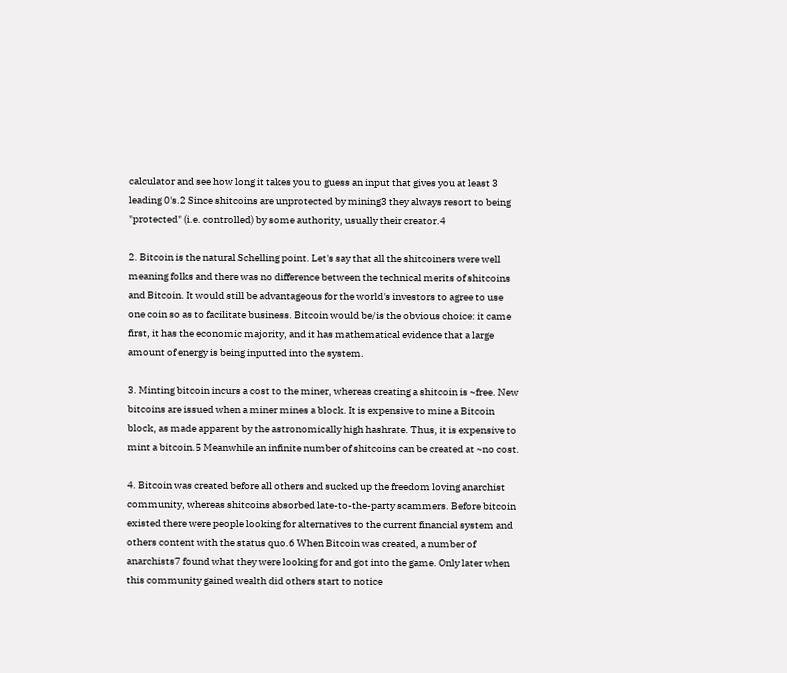calculator and see how long it takes you to guess an input that gives you at least 3 leading 0's.2 Since shitcoins are unprotected by mining3 they always resort to being "protected" (i.e. controlled) by some authority, usually their creator.4

2. Bitcoin is the natural Schelling point. Let's say that all the shitcoiners were well meaning folks and there was no difference between the technical merits of shitcoins and Bitcoin. It would still be advantageous for the world's investors to agree to use one coin so as to facilitate business. Bitcoin would be/is the obvious choice: it came first, it has the economic majority, and it has mathematical evidence that a large amount of energy is being inputted into the system.

3. Minting bitcoin incurs a cost to the miner, whereas creating a shitcoin is ~free. New bitcoins are issued when a miner mines a block. It is expensive to mine a Bitcoin block, as made apparent by the astronomically high hashrate. Thus, it is expensive to mint a bitcoin.5 Meanwhile an infinite number of shitcoins can be created at ~no cost.

4. Bitcoin was created before all others and sucked up the freedom loving anarchist community, whereas shitcoins absorbed late-to-the-party scammers. Before bitcoin existed there were people looking for alternatives to the current financial system and others content with the status quo.6 When Bitcoin was created, a number of anarchists7 found what they were looking for and got into the game. Only later when this community gained wealth did others start to notice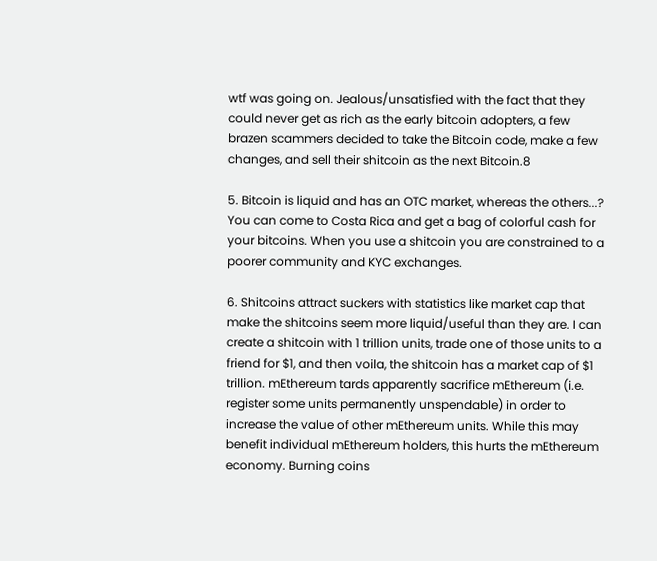wtf was going on. Jealous/unsatisfied with the fact that they could never get as rich as the early bitcoin adopters, a few brazen scammers decided to take the Bitcoin code, make a few changes, and sell their shitcoin as the next Bitcoin.8

5. Bitcoin is liquid and has an OTC market, whereas the others...? You can come to Costa Rica and get a bag of colorful cash for your bitcoins. When you use a shitcoin you are constrained to a poorer community and KYC exchanges.

6. Shitcoins attract suckers with statistics like market cap that make the shitcoins seem more liquid/useful than they are. I can create a shitcoin with 1 trillion units, trade one of those units to a friend for $1, and then voila, the shitcoin has a market cap of $1 trillion. mEthereum tards apparently sacrifice mEthereum (i.e. register some units permanently unspendable) in order to increase the value of other mEthereum units. While this may benefit individual mEthereum holders, this hurts the mEthereum economy. Burning coins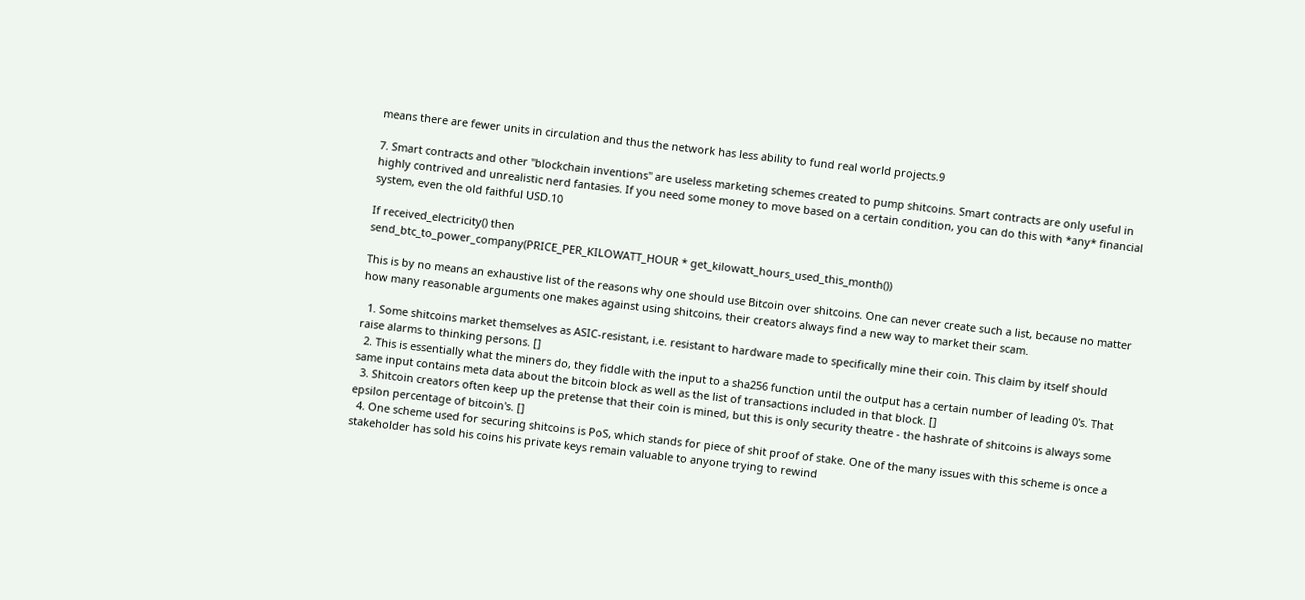means there are fewer units in circulation and thus the network has less ability to fund real world projects.9

7. Smart contracts and other "blockchain inventions" are useless marketing schemes created to pump shitcoins. Smart contracts are only useful in highly contrived and unrealistic nerd fantasies. If you need some money to move based on a certain condition, you can do this with *any* financial system, even the old faithful USD.10

If received_electricity() then
send_btc_to_power_company(PRICE_PER_KILOWATT_HOUR * get_kilowatt_hours_used_this_month())

This is by no means an exhaustive list of the reasons why one should use Bitcoin over shitcoins. One can never create such a list, because no matter how many reasonable arguments one makes against using shitcoins, their creators always find a new way to market their scam.

  1. Some shitcoins market themselves as ASIC-resistant, i.e. resistant to hardware made to specifically mine their coin. This claim by itself should raise alarms to thinking persons. []
  2. This is essentially what the miners do, they fiddle with the input to a sha256 function until the output has a certain number of leading 0's. That same input contains meta data about the bitcoin block as well as the list of transactions included in that block. []
  3. Shitcoin creators often keep up the pretense that their coin is mined, but this is only security theatre - the hashrate of shitcoins is always some epsilon percentage of bitcoin's. []
  4. One scheme used for securing shitcoins is PoS, which stands for piece of shit proof of stake. One of the many issues with this scheme is once a stakeholder has sold his coins his private keys remain valuable to anyone trying to rewind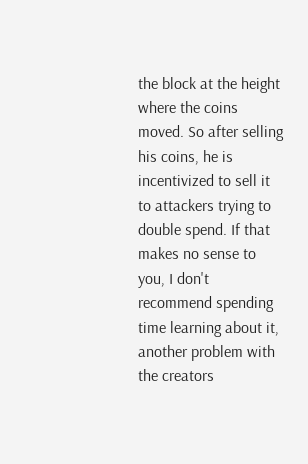the block at the height where the coins moved. So after selling his coins, he is incentivized to sell it to attackers trying to double spend. If that makes no sense to you, I don't recommend spending time learning about it, another problem with the creators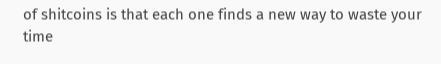of shitcoins is that each one finds a new way to waste your time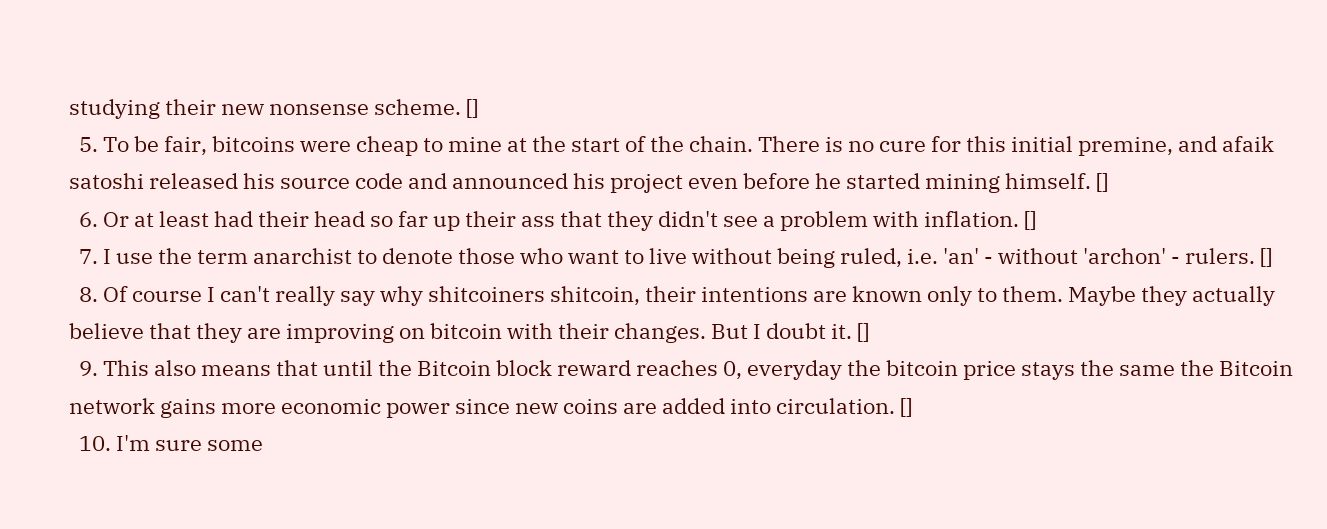studying their new nonsense scheme. []
  5. To be fair, bitcoins were cheap to mine at the start of the chain. There is no cure for this initial premine, and afaik satoshi released his source code and announced his project even before he started mining himself. []
  6. Or at least had their head so far up their ass that they didn't see a problem with inflation. []
  7. I use the term anarchist to denote those who want to live without being ruled, i.e. 'an' - without 'archon' - rulers. []
  8. Of course I can't really say why shitcoiners shitcoin, their intentions are known only to them. Maybe they actually believe that they are improving on bitcoin with their changes. But I doubt it. []
  9. This also means that until the Bitcoin block reward reaches 0, everyday the bitcoin price stays the same the Bitcoin network gains more economic power since new coins are added into circulation. []
  10. I'm sure some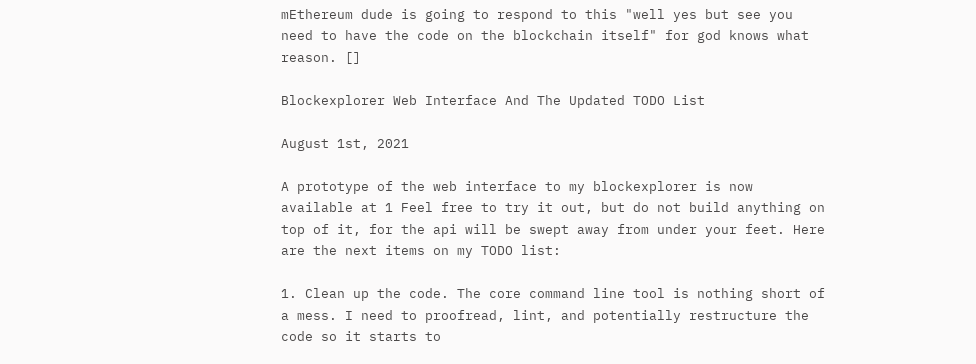mEthereum dude is going to respond to this "well yes but see you need to have the code on the blockchain itself" for god knows what reason. []

Blockexplorer Web Interface And The Updated TODO List

August 1st, 2021

A prototype of the web interface to my blockexplorer is now available at 1 Feel free to try it out, but do not build anything on top of it, for the api will be swept away from under your feet. Here are the next items on my TODO list:

1. Clean up the code. The core command line tool is nothing short of a mess. I need to proofread, lint, and potentially restructure the code so it starts to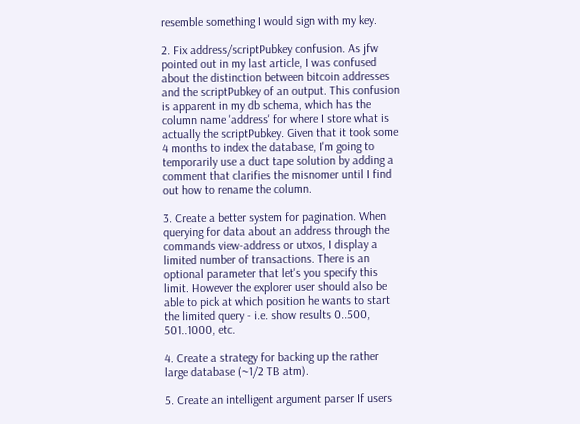resemble something I would sign with my key.

2. Fix address/scriptPubkey confusion. As jfw pointed out in my last article, I was confused about the distinction between bitcoin addresses and the scriptPubkey of an output. This confusion is apparent in my db schema, which has the column name 'address' for where I store what is actually the scriptPubkey. Given that it took some 4 months to index the database, I'm going to temporarily use a duct tape solution by adding a comment that clarifies the misnomer until I find out how to rename the column.

3. Create a better system for pagination. When querying for data about an address through the commands view-address or utxos, I display a limited number of transactions. There is an optional parameter that let's you specify this limit. However the explorer user should also be able to pick at which position he wants to start the limited query - i.e. show results 0..500, 501..1000, etc.

4. Create a strategy for backing up the rather large database (~1/2 TB atm).

5. Create an intelligent argument parser If users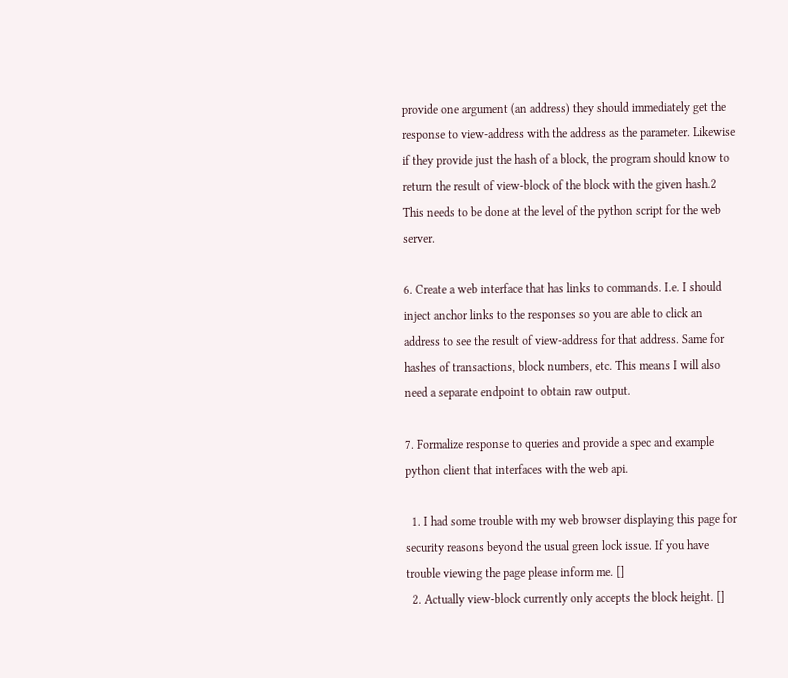provide one argument (an address) they should immediately get the response to view-address with the address as the parameter. Likewise if they provide just the hash of a block, the program should know to return the result of view-block of the block with the given hash.2 This needs to be done at the level of the python script for the web server.

6. Create a web interface that has links to commands. I.e. I should inject anchor links to the responses so you are able to click an address to see the result of view-address for that address. Same for hashes of transactions, block numbers, etc. This means I will also need a separate endpoint to obtain raw output.

7. Formalize response to queries and provide a spec and example python client that interfaces with the web api.

  1. I had some trouble with my web browser displaying this page for security reasons beyond the usual green lock issue. If you have trouble viewing the page please inform me. []
  2. Actually view-block currently only accepts the block height. []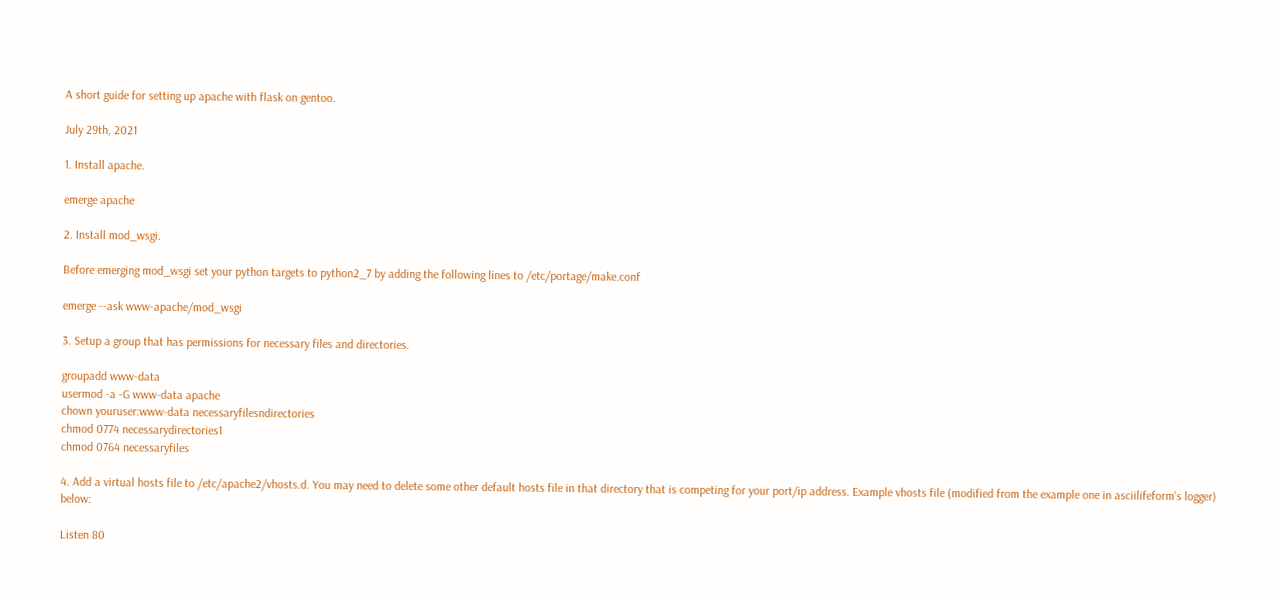A short guide for setting up apache with flask on gentoo.

July 29th, 2021

1. Install apache.

emerge apache

2. Install mod_wsgi.

Before emerging mod_wsgi set your python targets to python2_7 by adding the following lines to /etc/portage/make.conf

emerge --ask www-apache/mod_wsgi

3. Setup a group that has permissions for necessary files and directories.

groupadd www-data
usermod -a -G www-data apache
chown youruser:www-data necessaryfilesndirectories
chmod 0774 necessarydirectories1
chmod 0764 necessaryfiles

4. Add a virtual hosts file to /etc/apache2/vhosts.d. You may need to delete some other default hosts file in that directory that is competing for your port/ip address. Example vhosts file (modified from the example one in asciilifeform's logger) below:

Listen 80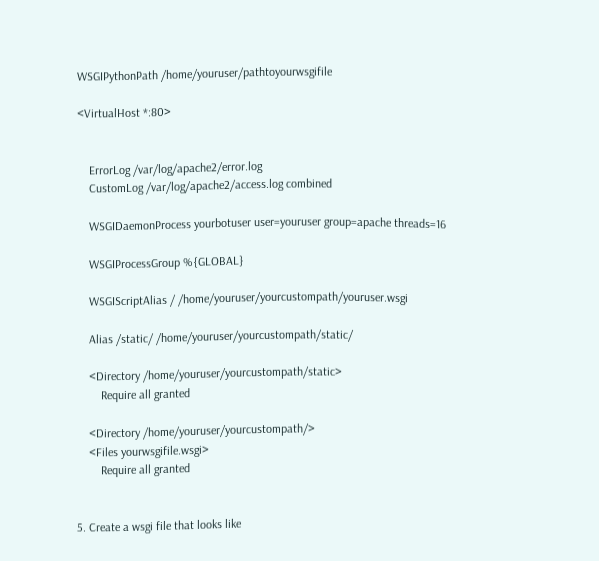WSGIPythonPath /home/youruser/pathtoyourwsgifile

<VirtualHost *:80>


    ErrorLog /var/log/apache2/error.log
    CustomLog /var/log/apache2/access.log combined

    WSGIDaemonProcess yourbotuser user=youruser group=apache threads=16

    WSGIProcessGroup %{GLOBAL}

    WSGIScriptAlias / /home/youruser/yourcustompath/youruser.wsgi

    Alias /static/ /home/youruser/yourcustompath/static/

    <Directory /home/youruser/yourcustompath/static>
        Require all granted

    <Directory /home/youruser/yourcustompath/>
    <Files yourwsgifile.wsgi>
        Require all granted


5. Create a wsgi file that looks like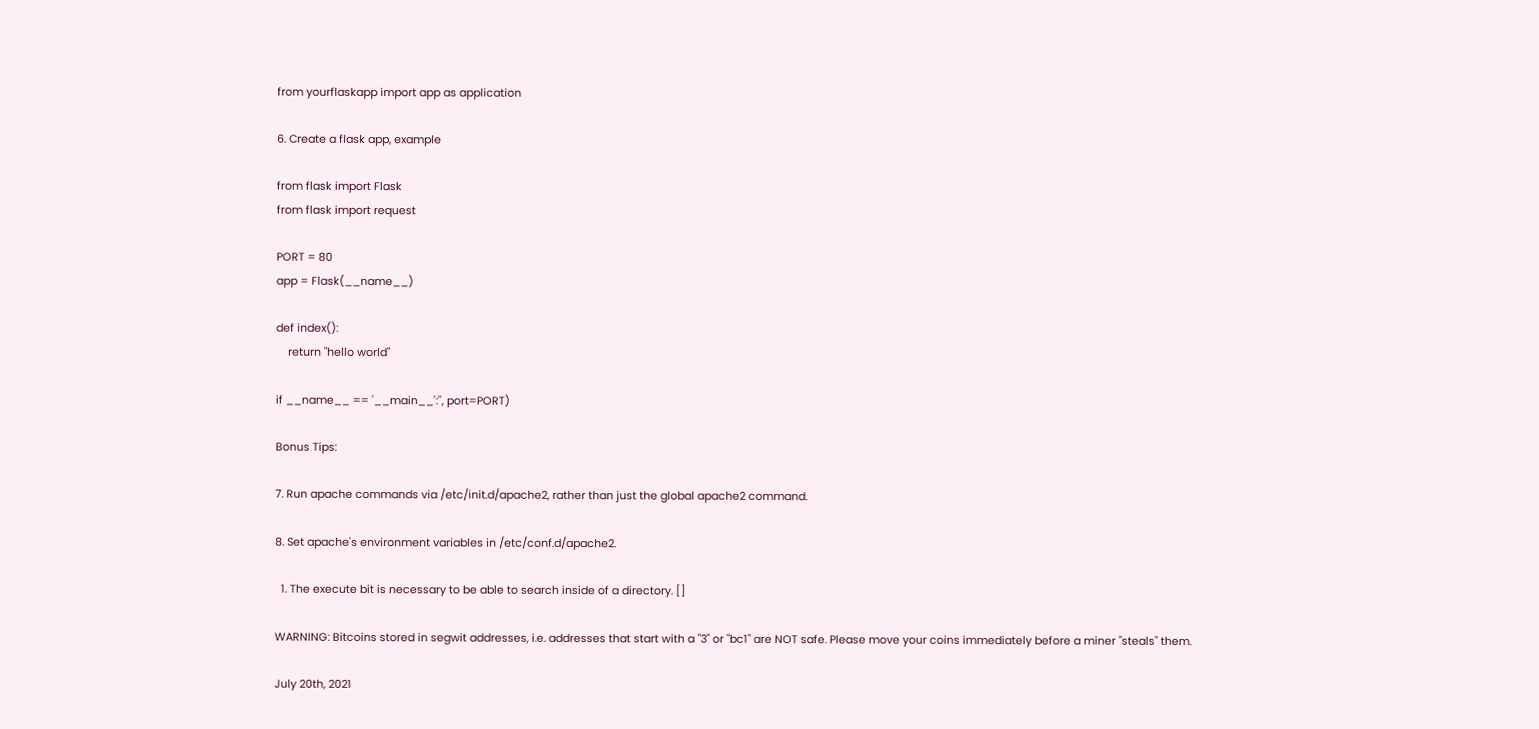from yourflaskapp import app as application

6. Create a flask app, example

from flask import Flask
from flask import request

PORT = 80
app = Flask(__name__)

def index():
    return "hello world"

if __name__ == '__main__':'', port=PORT)

Bonus Tips:

7. Run apache commands via /etc/init.d/apache2, rather than just the global apache2 command.

8. Set apache's environment variables in /etc/conf.d/apache2.

  1. The execute bit is necessary to be able to search inside of a directory. []

WARNING: Bitcoins stored in segwit addresses, i.e. addresses that start with a "3" or "bc1" are NOT safe. Please move your coins immediately before a miner "steals" them.

July 20th, 2021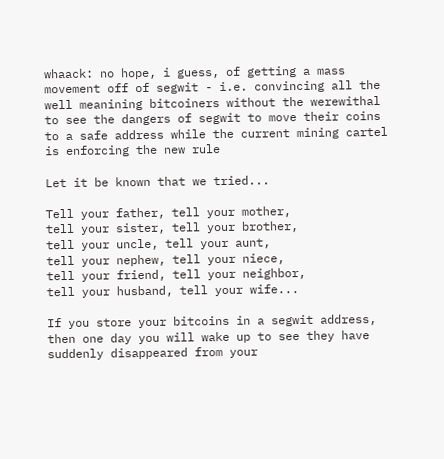whaack: no hope, i guess, of getting a mass movement off of segwit - i.e. convincing all the well meanining bitcoiners without the werewithal to see the dangers of segwit to move their coins to a safe address while the current mining cartel is enforcing the new rule

Let it be known that we tried...

Tell your father, tell your mother,
tell your sister, tell your brother,
tell your uncle, tell your aunt,
tell your nephew, tell your niece,
tell your friend, tell your neighbor,
tell your husband, tell your wife...

If you store your bitcoins in a segwit address, then one day you will wake up to see they have suddenly disappeared from your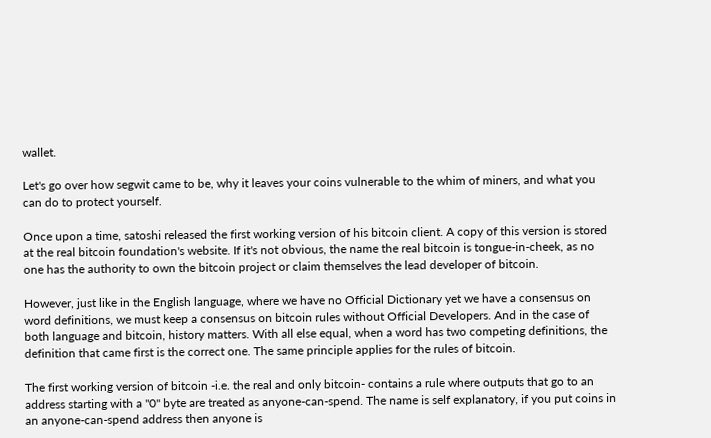wallet.

Let's go over how segwit came to be, why it leaves your coins vulnerable to the whim of miners, and what you can do to protect yourself.

Once upon a time, satoshi released the first working version of his bitcoin client. A copy of this version is stored at the real bitcoin foundation's website. If it's not obvious, the name the real bitcoin is tongue-in-cheek, as no one has the authority to own the bitcoin project or claim themselves the lead developer of bitcoin.

However, just like in the English language, where we have no Official Dictionary yet we have a consensus on word definitions, we must keep a consensus on bitcoin rules without Official Developers. And in the case of both language and bitcoin, history matters. With all else equal, when a word has two competing definitions, the definition that came first is the correct one. The same principle applies for the rules of bitcoin.

The first working version of bitcoin -i.e. the real and only bitcoin- contains a rule where outputs that go to an address starting with a "0" byte are treated as anyone-can-spend. The name is self explanatory, if you put coins in an anyone-can-spend address then anyone is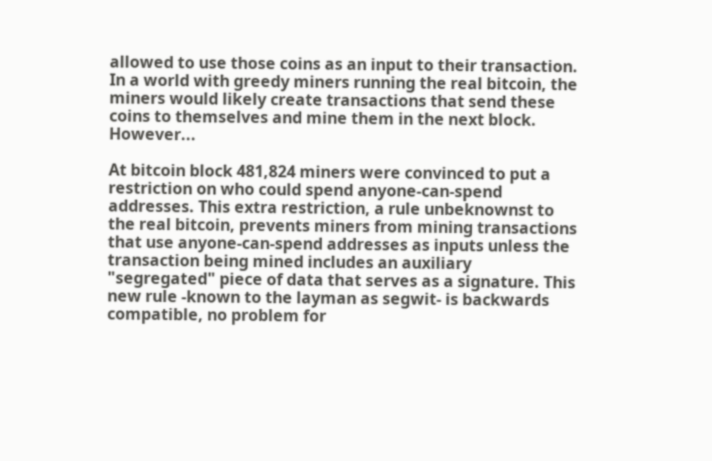allowed to use those coins as an input to their transaction. In a world with greedy miners running the real bitcoin, the miners would likely create transactions that send these coins to themselves and mine them in the next block. However...

At bitcoin block 481,824 miners were convinced to put a restriction on who could spend anyone-can-spend addresses. This extra restriction, a rule unbeknownst to the real bitcoin, prevents miners from mining transactions that use anyone-can-spend addresses as inputs unless the transaction being mined includes an auxiliary "segregated" piece of data that serves as a signature. This new rule -known to the layman as segwit- is backwards compatible, no problem for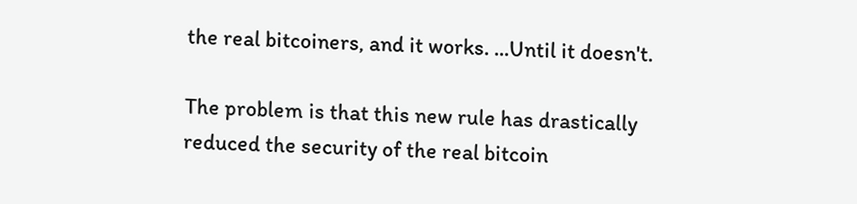the real bitcoiners, and it works. ...Until it doesn't.

The problem is that this new rule has drastically reduced the security of the real bitcoin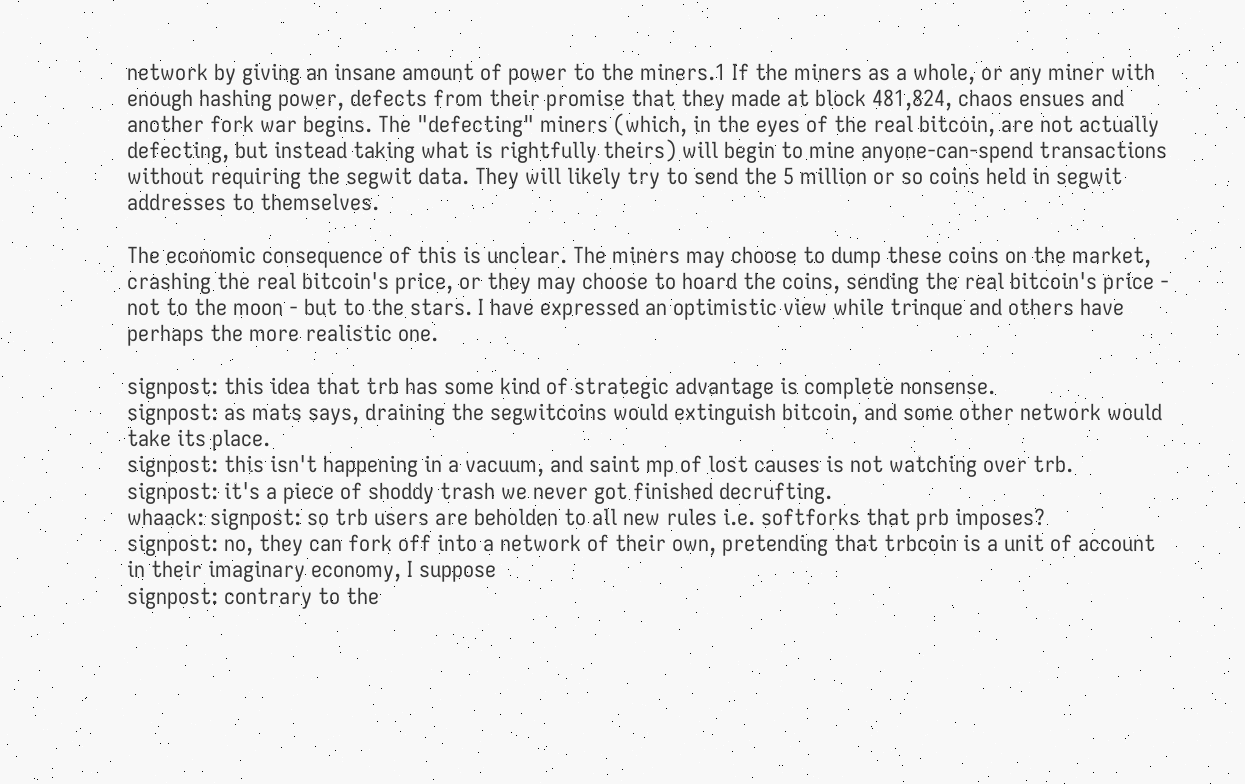network by giving an insane amount of power to the miners.1 If the miners as a whole, or any miner with enough hashing power, defects from their promise that they made at block 481,824, chaos ensues and another fork war begins. The "defecting" miners (which, in the eyes of the real bitcoin, are not actually defecting, but instead taking what is rightfully theirs) will begin to mine anyone-can-spend transactions without requiring the segwit data. They will likely try to send the 5 million or so coins held in segwit addresses to themselves.

The economic consequence of this is unclear. The miners may choose to dump these coins on the market, crashing the real bitcoin's price, or they may choose to hoard the coins, sending the real bitcoin's price - not to the moon - but to the stars. I have expressed an optimistic view while trinque and others have perhaps the more realistic one.

signpost: this idea that trb has some kind of strategic advantage is complete nonsense.
signpost: as mats says, draining the segwitcoins would extinguish bitcoin, and some other network would take its place.
signpost: this isn't happening in a vacuum, and saint mp of lost causes is not watching over trb.
signpost: it's a piece of shoddy trash we never got finished decrufting.
whaack: signpost: so trb users are beholden to all new rules i.e. softforks that prb imposes?
signpost: no, they can fork off into a network of their own, pretending that trbcoin is a unit of account in their imaginary economy, I suppose
signpost: contrary to the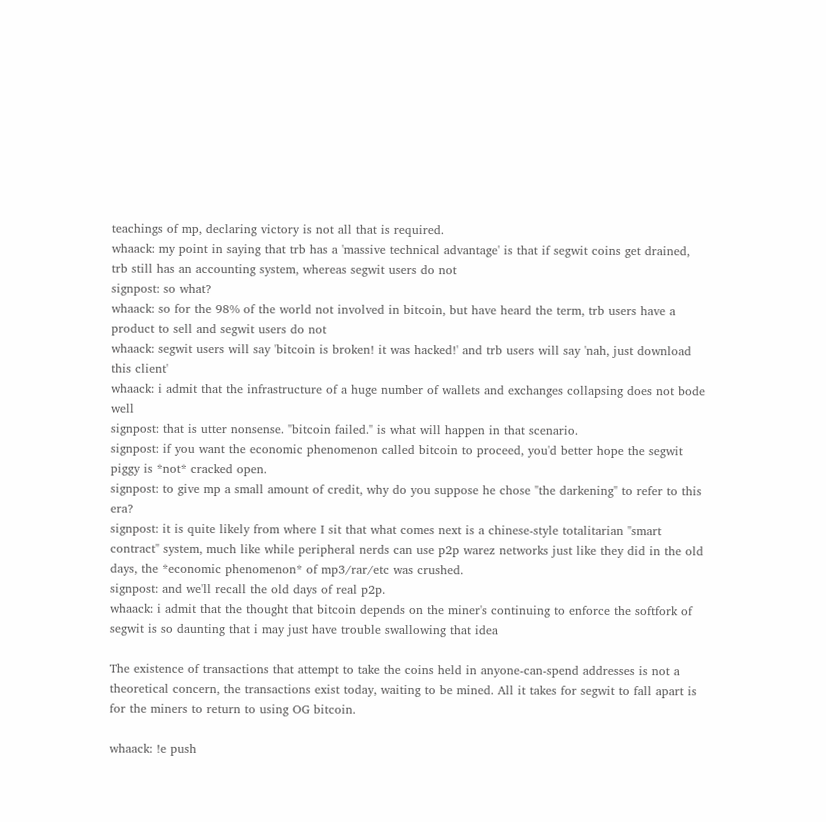teachings of mp, declaring victory is not all that is required.
whaack: my point in saying that trb has a 'massive technical advantage' is that if segwit coins get drained, trb still has an accounting system, whereas segwit users do not
signpost: so what?
whaack: so for the 98% of the world not involved in bitcoin, but have heard the term, trb users have a product to sell and segwit users do not
whaack: segwit users will say 'bitcoin is broken! it was hacked!' and trb users will say 'nah, just download this client'
whaack: i admit that the infrastructure of a huge number of wallets and exchanges collapsing does not bode well
signpost: that is utter nonsense. "bitcoin failed." is what will happen in that scenario.
signpost: if you want the economic phenomenon called bitcoin to proceed, you'd better hope the segwit piggy is *not* cracked open.
signpost: to give mp a small amount of credit, why do you suppose he chose "the darkening" to refer to this era?
signpost: it is quite likely from where I sit that what comes next is a chinese-style totalitarian "smart contract" system, much like while peripheral nerds can use p2p warez networks just like they did in the old days, the *economic phenomenon* of mp3/rar/etc was crushed.
signpost: and we'll recall the old days of real p2p.
whaack: i admit that the thought that bitcoin depends on the miner's continuing to enforce the softfork of segwit is so daunting that i may just have trouble swallowing that idea

The existence of transactions that attempt to take the coins held in anyone-can-spend addresses is not a theoretical concern, the transactions exist today, waiting to be mined. All it takes for segwit to fall apart is for the miners to return to using OG bitcoin.

whaack: !e push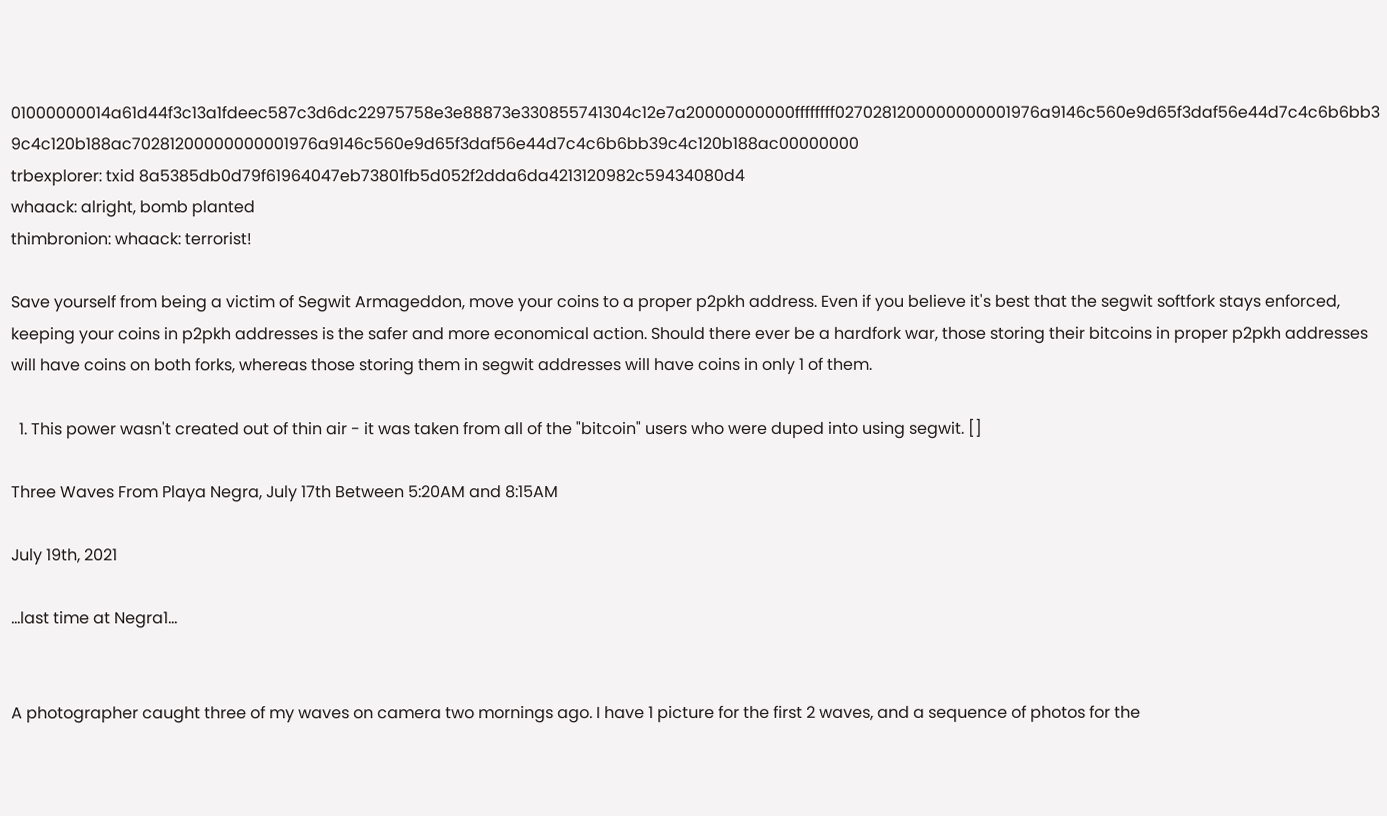01000000014a61d44f3c13a1fdeec587c3d6dc22975758e3e88873e330855741304c12e7a20000000000ffffffff0270281200000000001976a9146c560e9d65f3daf56e44d7c4c6b6bb39c4c120b188ac70281200000000001976a9146c560e9d65f3daf56e44d7c4c6b6bb39c4c120b188ac00000000
trbexplorer: txid 8a5385db0d79f61964047eb73801fb5d052f2dda6da4213120982c59434080d4
whaack: alright, bomb planted
thimbronion: whaack: terrorist!

Save yourself from being a victim of Segwit Armageddon, move your coins to a proper p2pkh address. Even if you believe it's best that the segwit softfork stays enforced, keeping your coins in p2pkh addresses is the safer and more economical action. Should there ever be a hardfork war, those storing their bitcoins in proper p2pkh addresses will have coins on both forks, whereas those storing them in segwit addresses will have coins in only 1 of them.

  1. This power wasn't created out of thin air - it was taken from all of the "bitcoin" users who were duped into using segwit. []

Three Waves From Playa Negra, July 17th Between 5:20AM and 8:15AM

July 19th, 2021

...last time at Negra1...


A photographer caught three of my waves on camera two mornings ago. I have 1 picture for the first 2 waves, and a sequence of photos for the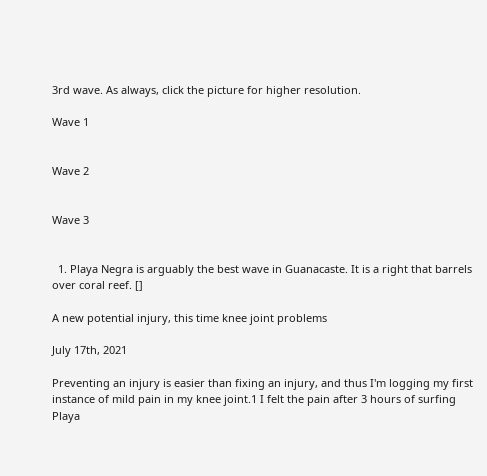3rd wave. As always, click the picture for higher resolution.

Wave 1


Wave 2


Wave 3


  1. Playa Negra is arguably the best wave in Guanacaste. It is a right that barrels over coral reef. []

A new potential injury, this time knee joint problems

July 17th, 2021

Preventing an injury is easier than fixing an injury, and thus I'm logging my first instance of mild pain in my knee joint.1 I felt the pain after 3 hours of surfing Playa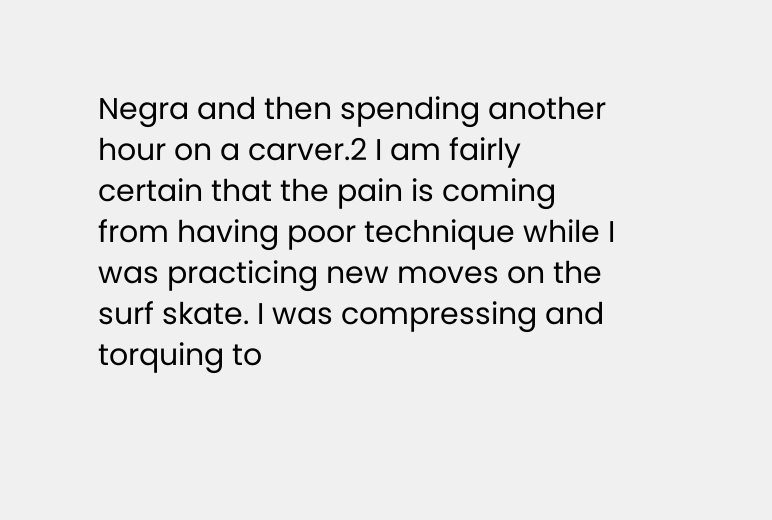Negra and then spending another hour on a carver.2 I am fairly certain that the pain is coming from having poor technique while I was practicing new moves on the surf skate. I was compressing and torquing to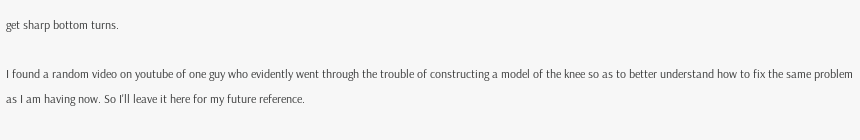get sharp bottom turns.

I found a random video on youtube of one guy who evidently went through the trouble of constructing a model of the knee so as to better understand how to fix the same problem as I am having now. So I'll leave it here for my future reference.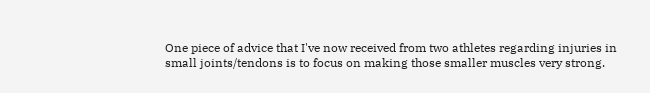One piece of advice that I've now received from two athletes regarding injuries in small joints/tendons is to focus on making those smaller muscles very strong.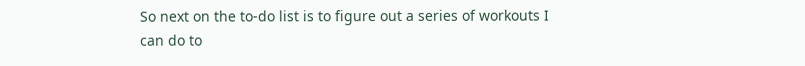So next on the to-do list is to figure out a series of workouts I can do to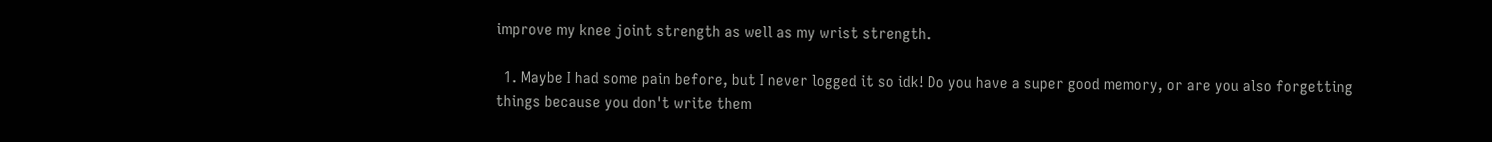improve my knee joint strength as well as my wrist strength.

  1. Maybe I had some pain before, but I never logged it so idk! Do you have a super good memory, or are you also forgetting things because you don't write them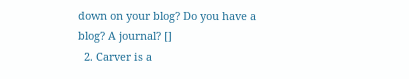down on your blog? Do you have a blog? A journal? []
  2. Carver is a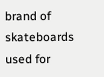brand of skateboards used for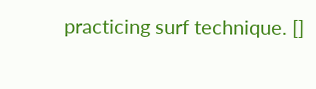practicing surf technique. []